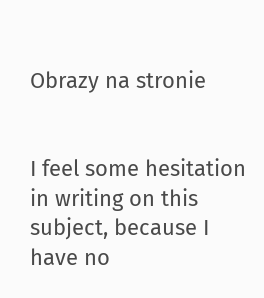Obrazy na stronie


I feel some hesitation in writing on this subject, because I have no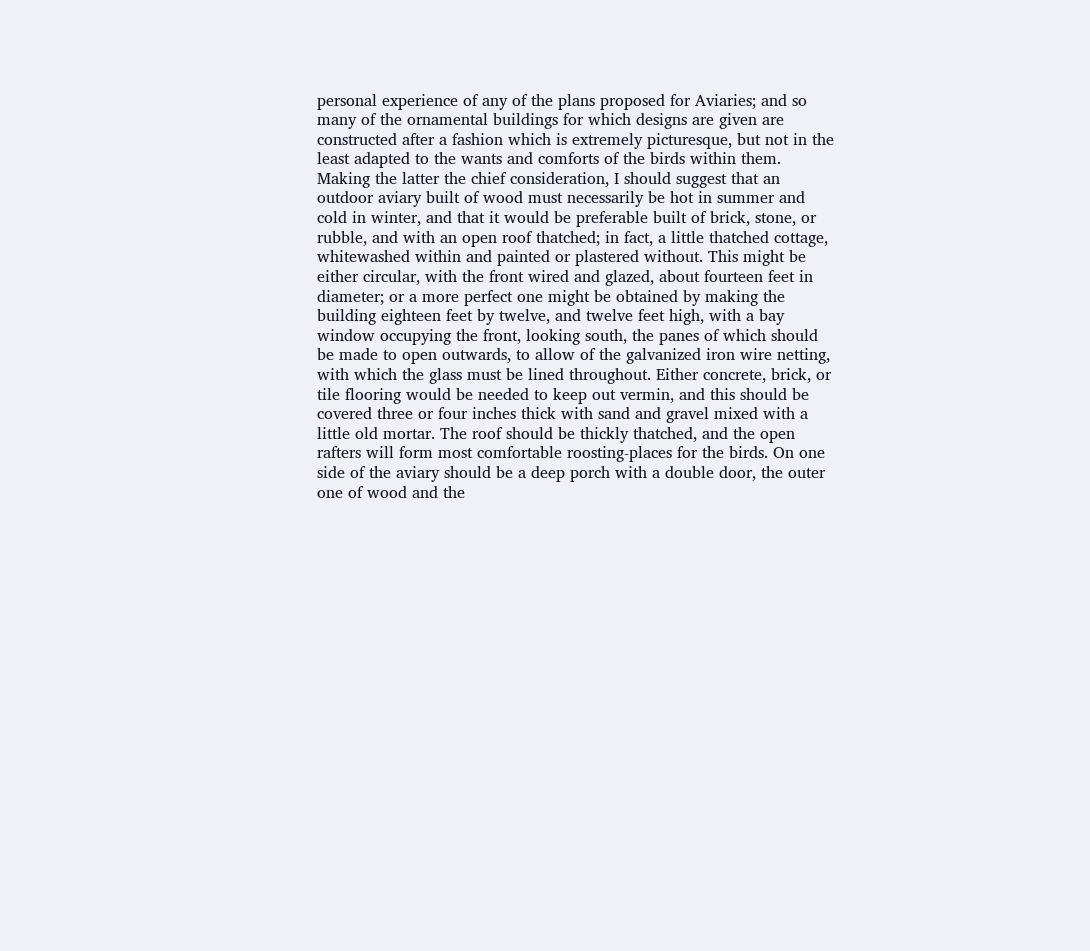personal experience of any of the plans proposed for Aviaries; and so many of the ornamental buildings for which designs are given are constructed after a fashion which is extremely picturesque, but not in the least adapted to the wants and comforts of the birds within them. Making the latter the chief consideration, I should suggest that an outdoor aviary built of wood must necessarily be hot in summer and cold in winter, and that it would be preferable built of brick, stone, or rubble, and with an open roof thatched; in fact, a little thatched cottage, whitewashed within and painted or plastered without. This might be either circular, with the front wired and glazed, about fourteen feet in diameter; or a more perfect one might be obtained by making the building eighteen feet by twelve, and twelve feet high, with a bay window occupying the front, looking south, the panes of which should be made to open outwards, to allow of the galvanized iron wire netting, with which the glass must be lined throughout. Either concrete, brick, or tile flooring would be needed to keep out vermin, and this should be covered three or four inches thick with sand and gravel mixed with a little old mortar. The roof should be thickly thatched, and the open rafters will form most comfortable roosting-places for the birds. On one side of the aviary should be a deep porch with a double door, the outer one of wood and the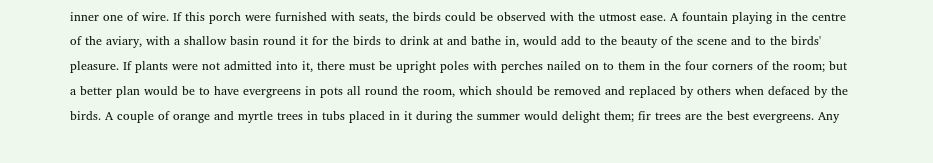inner one of wire. If this porch were furnished with seats, the birds could be observed with the utmost ease. A fountain playing in the centre of the aviary, with a shallow basin round it for the birds to drink at and bathe in, would add to the beauty of the scene and to the birds' pleasure. If plants were not admitted into it, there must be upright poles with perches nailed on to them in the four corners of the room; but a better plan would be to have evergreens in pots all round the room, which should be removed and replaced by others when defaced by the birds. A couple of orange and myrtle trees in tubs placed in it during the summer would delight them; fir trees are the best evergreens. Any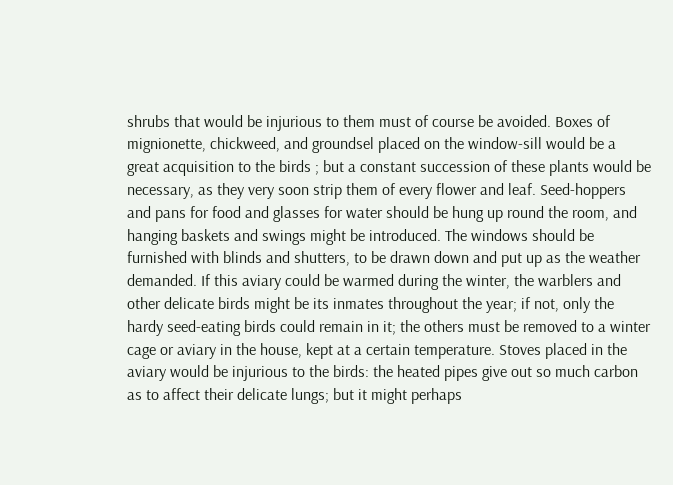shrubs that would be injurious to them must of course be avoided. Boxes of mignionette, chickweed, and groundsel placed on the window-sill would be a great acquisition to the birds ; but a constant succession of these plants would be necessary, as they very soon strip them of every flower and leaf. Seed-hoppers and pans for food and glasses for water should be hung up round the room, and hanging baskets and swings might be introduced. The windows should be furnished with blinds and shutters, to be drawn down and put up as the weather demanded. If this aviary could be warmed during the winter, the warblers and other delicate birds might be its inmates throughout the year; if not, only the hardy seed-eating birds could remain in it; the others must be removed to a winter cage or aviary in the house, kept at a certain temperature. Stoves placed in the aviary would be injurious to the birds: the heated pipes give out so much carbon as to affect their delicate lungs; but it might perhaps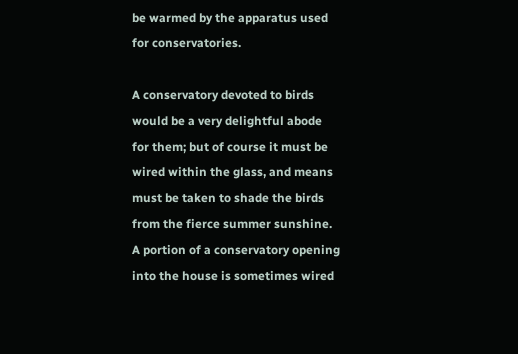be warmed by the apparatus used for conservatories.

A conservatory devoted to birds would be a very delightful abode for them; but of course it must be wired within the glass, and means must be taken to shade the birds from the fierce summer sunshine. A portion of a conservatory opening into the house is sometimes wired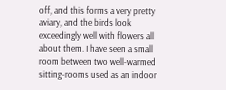off, and this forms a very pretty aviary, and the birds look exceedingly well with flowers all about them. I have seen a small room between two well-warmed sitting-rooms used as an indoor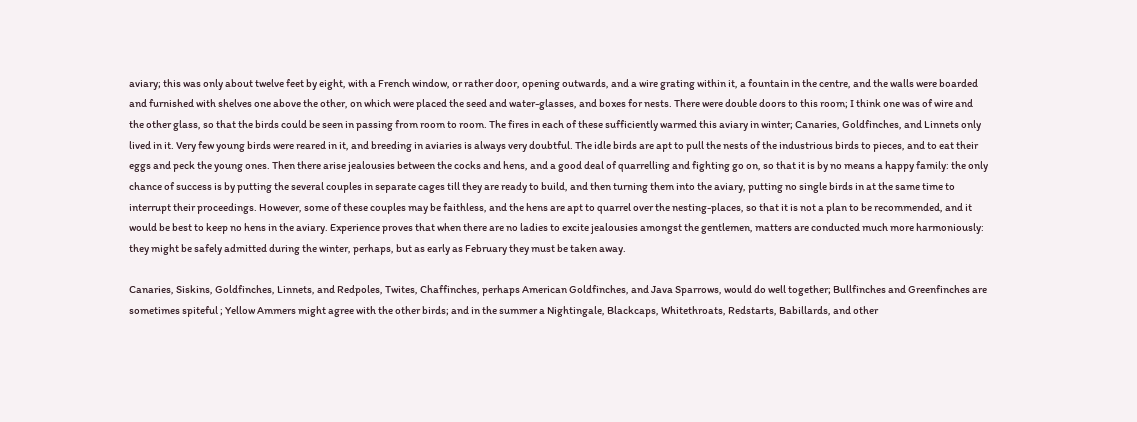aviary; this was only about twelve feet by eight, with a French window, or rather door, opening outwards, and a wire grating within it, a fountain in the centre, and the walls were boarded and furnished with shelves one above the other, on which were placed the seed and water-glasses, and boxes for nests. There were double doors to this room; I think one was of wire and the other glass, so that the birds could be seen in passing from room to room. The fires in each of these sufficiently warmed this aviary in winter; Canaries, Goldfinches, and Linnets only lived in it. Very few young birds were reared in it, and breeding in aviaries is always very doubtful. The idle birds are apt to pull the nests of the industrious birds to pieces, and to eat their eggs and peck the young ones. Then there arise jealousies between the cocks and hens, and a good deal of quarrelling and fighting go on, so that it is by no means a happy family: the only chance of success is by putting the several couples in separate cages till they are ready to build, and then turning them into the aviary, putting no single birds in at the same time to interrupt their proceedings. However, some of these couples may be faithless, and the hens are apt to quarrel over the nesting-places, so that it is not a plan to be recommended, and it would be best to keep no hens in the aviary. Experience proves that when there are no ladies to excite jealousies amongst the gentlemen, matters are conducted much more harmoniously: they might be safely admitted during the winter, perhaps, but as early as February they must be taken away.

Canaries, Siskins, Goldfinches, Linnets, and Redpoles, Twites, Chaffinches, perhaps American Goldfinches, and Java Sparrows, would do well together; Bullfinches and Greenfinches are sometimes spiteful ; Yellow Ammers might agree with the other birds; and in the summer a Nightingale, Blackcaps, Whitethroats, Redstarts, Babillards, and other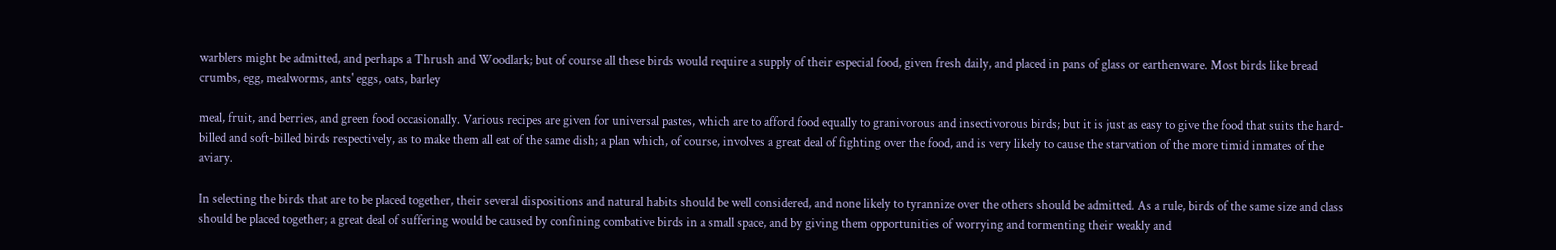warblers might be admitted, and perhaps a Thrush and Woodlark; but of course all these birds would require a supply of their especial food, given fresh daily, and placed in pans of glass or earthenware. Most birds like bread crumbs, egg, mealworms, ants' eggs, oats, barley

meal, fruit, and berries, and green food occasionally. Various recipes are given for universal pastes, which are to afford food equally to granivorous and insectivorous birds; but it is just as easy to give the food that suits the hard-billed and soft-billed birds respectively, as to make them all eat of the same dish; a plan which, of course, involves a great deal of fighting over the food, and is very likely to cause the starvation of the more timid inmates of the aviary.

In selecting the birds that are to be placed together, their several dispositions and natural habits should be well considered, and none likely to tyrannize over the others should be admitted. As a rule, birds of the same size and class should be placed together; a great deal of suffering would be caused by confining combative birds in a small space, and by giving them opportunities of worrying and tormenting their weakly and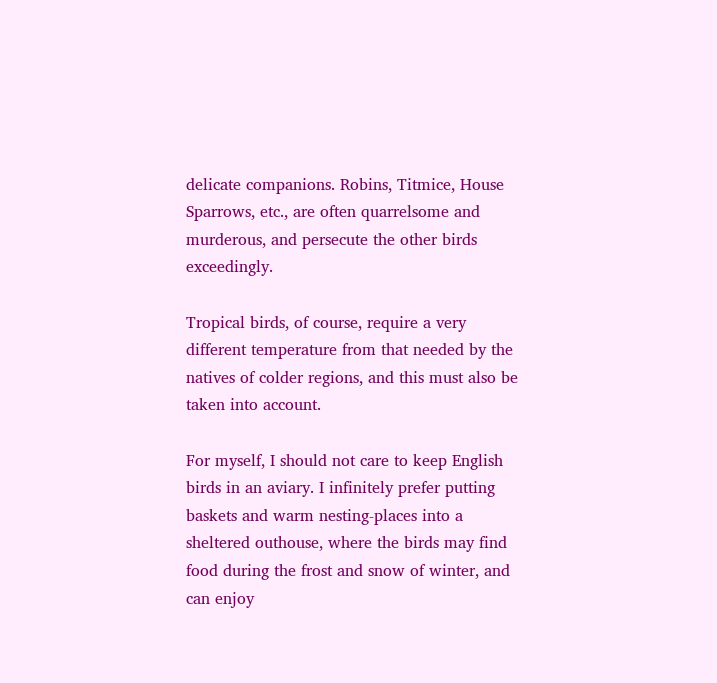delicate companions. Robins, Titmice, House Sparrows, etc., are often quarrelsome and murderous, and persecute the other birds exceedingly.

Tropical birds, of course, require a very different temperature from that needed by the natives of colder regions, and this must also be taken into account.

For myself, I should not care to keep English birds in an aviary. I infinitely prefer putting baskets and warm nesting-places into a sheltered outhouse, where the birds may find food during the frost and snow of winter, and can enjoy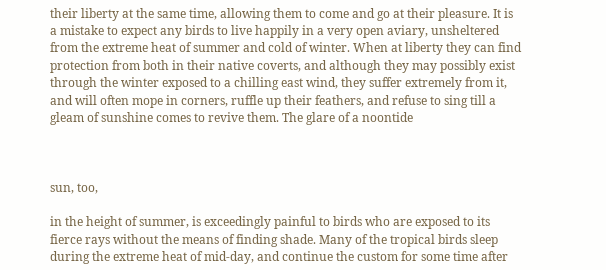their liberty at the same time, allowing them to come and go at their pleasure. It is a mistake to expect any birds to live happily in a very open aviary, unsheltered from the extreme heat of summer and cold of winter. When at liberty they can find protection from both in their native coverts, and although they may possibly exist through the winter exposed to a chilling east wind, they suffer extremely from it, and will often mope in corners, ruffle up their feathers, and refuse to sing till a gleam of sunshine comes to revive them. The glare of a noontide



sun, too,

in the height of summer, is exceedingly painful to birds who are exposed to its fierce rays without the means of finding shade. Many of the tropical birds sleep during the extreme heat of mid-day, and continue the custom for some time after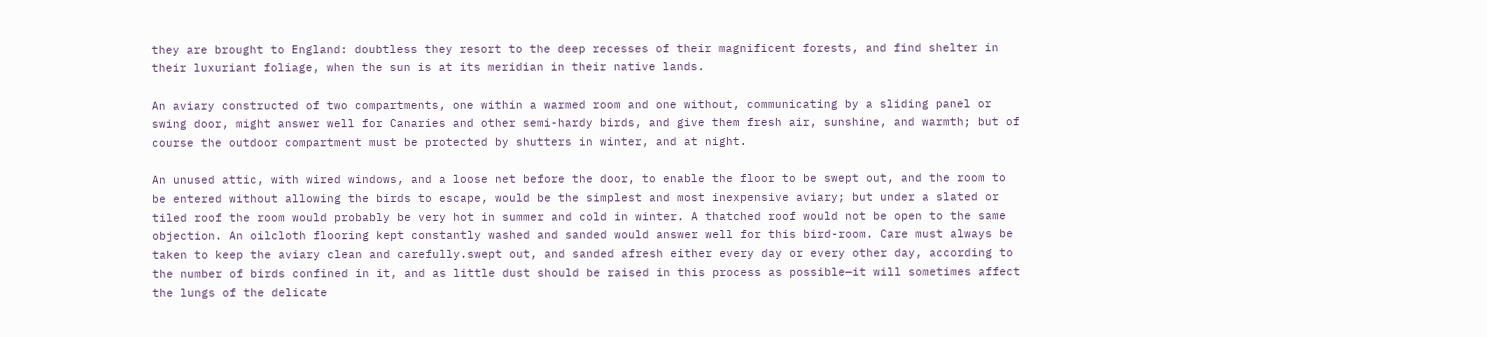they are brought to England: doubtless they resort to the deep recesses of their magnificent forests, and find shelter in their luxuriant foliage, when the sun is at its meridian in their native lands.

An aviary constructed of two compartments, one within a warmed room and one without, communicating by a sliding panel or swing door, might answer well for Canaries and other semi-hardy birds, and give them fresh air, sunshine, and warmth; but of course the outdoor compartment must be protected by shutters in winter, and at night.

An unused attic, with wired windows, and a loose net before the door, to enable the floor to be swept out, and the room to be entered without allowing the birds to escape, would be the simplest and most inexpensive aviary; but under a slated or tiled roof the room would probably be very hot in summer and cold in winter. A thatched roof would not be open to the same objection. An oilcloth flooring kept constantly washed and sanded would answer well for this bird-room. Care must always be taken to keep the aviary clean and carefully.swept out, and sanded afresh either every day or every other day, according to the number of birds confined in it, and as little dust should be raised in this process as possible—it will sometimes affect the lungs of the delicate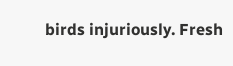birds injuriously. Fresh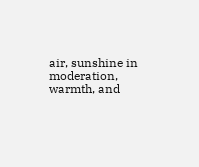air, sunshine in moderation, warmth, and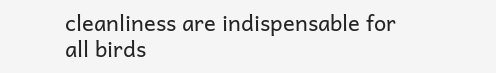cleanliness are indispensable for all birds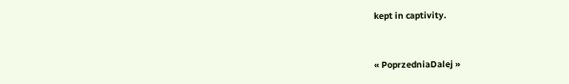kept in captivity.


« PoprzedniaDalej »